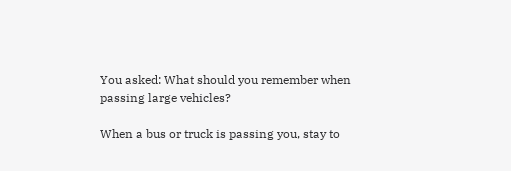You asked: What should you remember when passing large vehicles?

When a bus or truck is passing you, stay to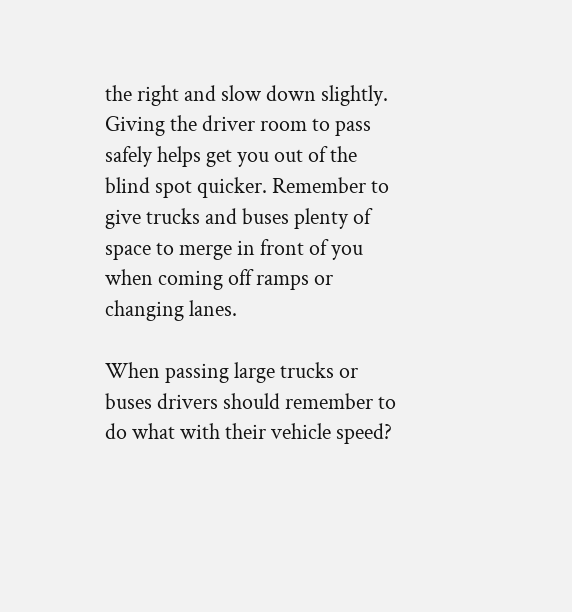the right and slow down slightly. Giving the driver room to pass safely helps get you out of the blind spot quicker. Remember to give trucks and buses plenty of space to merge in front of you when coming off ramps or changing lanes.

When passing large trucks or buses drivers should remember to do what with their vehicle speed?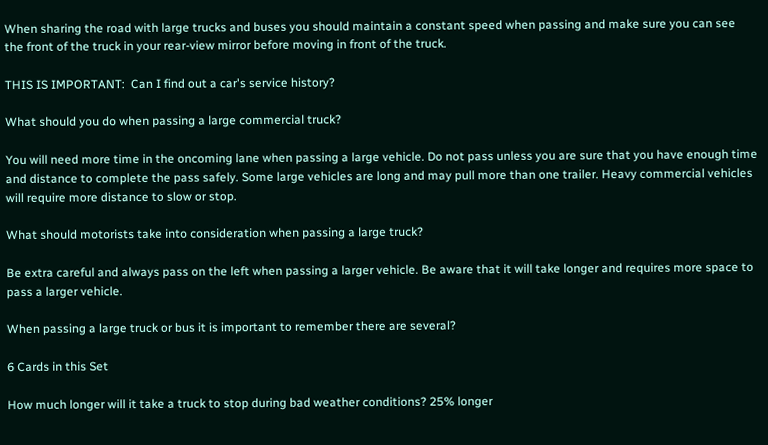When sharing the road with large trucks and buses you should maintain a constant speed when passing and make sure you can see the front of the truck in your rear-view mirror before moving in front of the truck.

THIS IS IMPORTANT:  Can I find out a car's service history?

What should you do when passing a large commercial truck?

You will need more time in the oncoming lane when passing a large vehicle. Do not pass unless you are sure that you have enough time and distance to complete the pass safely. Some large vehicles are long and may pull more than one trailer. Heavy commercial vehicles will require more distance to slow or stop.

What should motorists take into consideration when passing a large truck?

Be extra careful and always pass on the left when passing a larger vehicle. Be aware that it will take longer and requires more space to pass a larger vehicle.

When passing a large truck or bus it is important to remember there are several?

6 Cards in this Set

How much longer will it take a truck to stop during bad weather conditions? 25% longer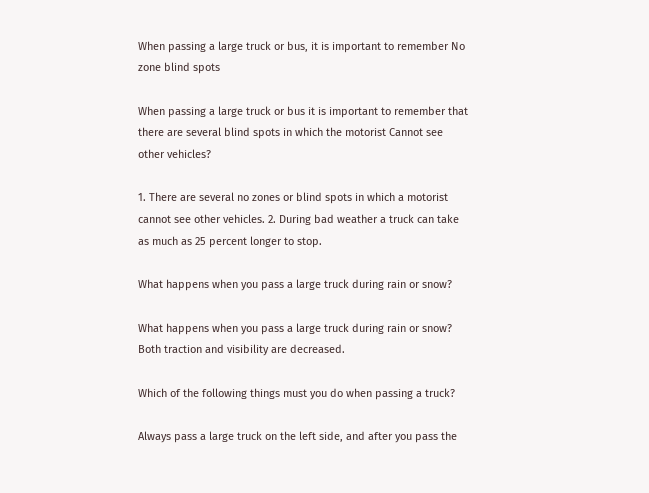When passing a large truck or bus, it is important to remember No zone blind spots

When passing a large truck or bus it is important to remember that there are several blind spots in which the motorist Cannot see other vehicles?

1. There are several no zones or blind spots in which a motorist cannot see other vehicles. 2. During bad weather a truck can take as much as 25 percent longer to stop.

What happens when you pass a large truck during rain or snow?

What happens when you pass a large truck during rain or snow? Both traction and visibility are decreased.

Which of the following things must you do when passing a truck?

Always pass a large truck on the left side, and after you pass the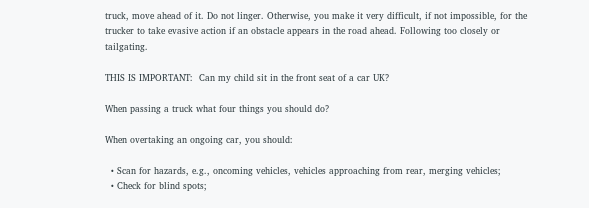truck, move ahead of it. Do not linger. Otherwise, you make it very difficult, if not impossible, for the trucker to take evasive action if an obstacle appears in the road ahead. Following too closely or tailgating.

THIS IS IMPORTANT:  Can my child sit in the front seat of a car UK?

When passing a truck what four things you should do?

When overtaking an ongoing car, you should:

  • Scan for hazards, e.g., oncoming vehicles, vehicles approaching from rear, merging vehicles;
  • Check for blind spots;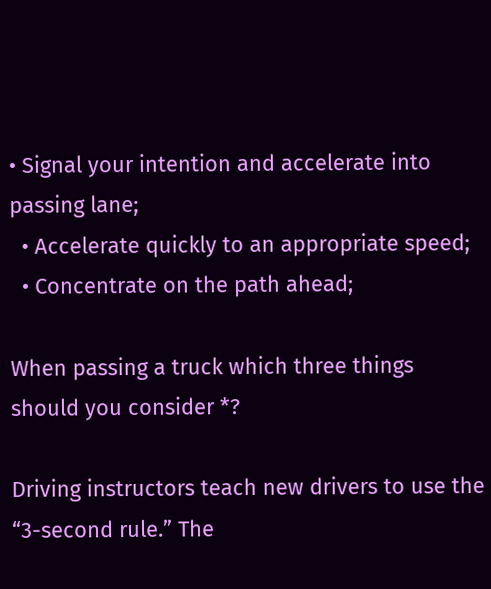• Signal your intention and accelerate into passing lane;
  • Accelerate quickly to an appropriate speed;
  • Concentrate on the path ahead;

When passing a truck which three things should you consider *?

Driving instructors teach new drivers to use the “3-second rule.” The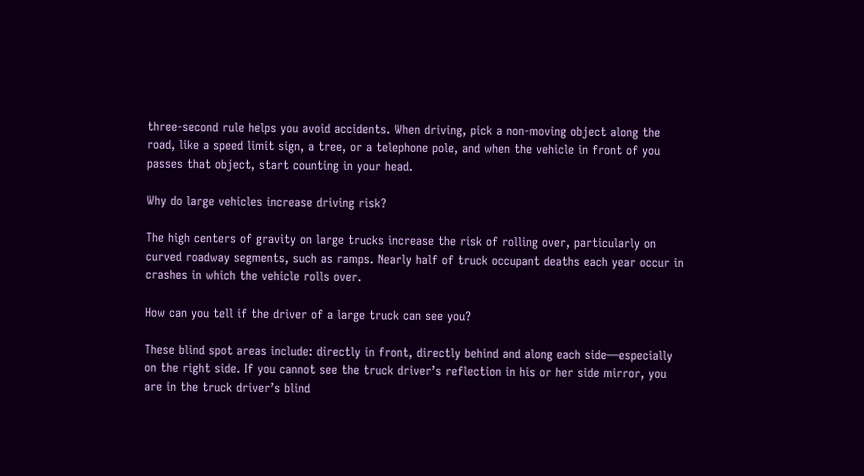three-second rule helps you avoid accidents. When driving, pick a non-moving object along the road, like a speed limit sign, a tree, or a telephone pole, and when the vehicle in front of you passes that object, start counting in your head.

Why do large vehicles increase driving risk?

The high centers of gravity on large trucks increase the risk of rolling over, particularly on curved roadway segments, such as ramps. Nearly half of truck occupant deaths each year occur in crashes in which the vehicle rolls over.

How can you tell if the driver of a large truck can see you?

These blind spot areas include: directly in front, directly behind and along each side—especially on the right side. If you cannot see the truck driver’s reflection in his or her side mirror, you are in the truck driver’s blind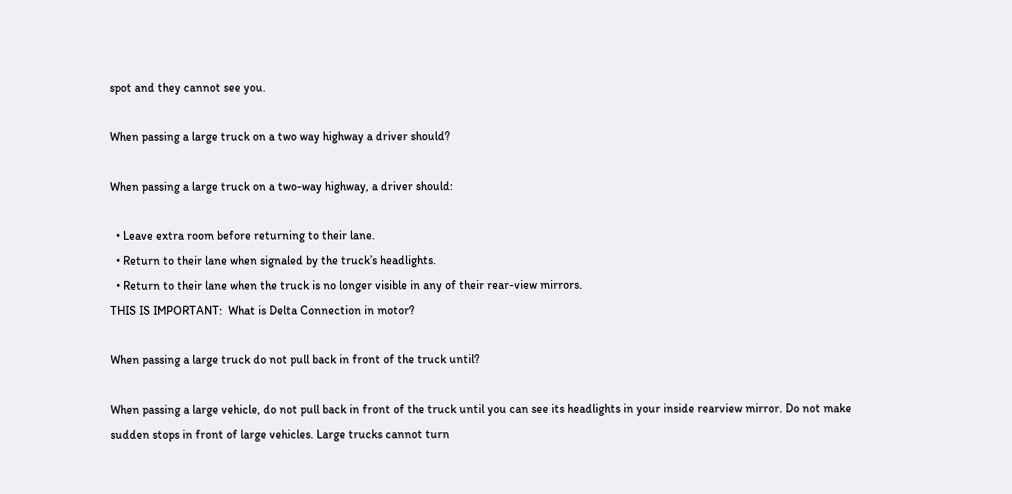spot and they cannot see you.

When passing a large truck on a two way highway a driver should?

When passing a large truck on a two-way highway, a driver should:

  • Leave extra room before returning to their lane.
  • Return to their lane when signaled by the truck’s headlights.
  • Return to their lane when the truck is no longer visible in any of their rear-view mirrors.
THIS IS IMPORTANT:  What is Delta Connection in motor?

When passing a large truck do not pull back in front of the truck until?

When passing a large vehicle, do not pull back in front of the truck until you can see its headlights in your inside rearview mirror. Do not make sudden stops in front of large vehicles. Large trucks cannot turn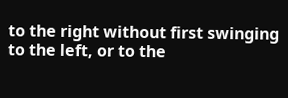to the right without first swinging to the left, or to the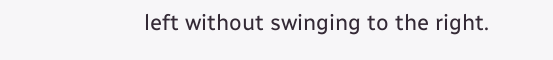left without swinging to the right.